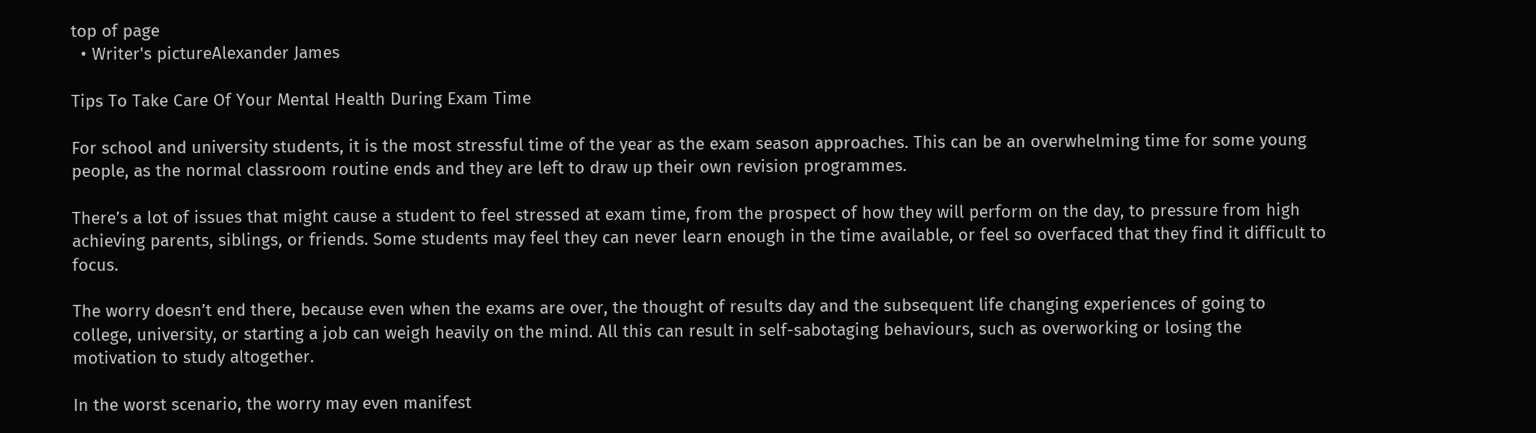top of page
  • Writer's pictureAlexander James

Tips To Take Care Of Your Mental Health During Exam Time

For school and university students, it is the most stressful time of the year as the exam season approaches. This can be an overwhelming time for some young people, as the normal classroom routine ends and they are left to draw up their own revision programmes.

There’s a lot of issues that might cause a student to feel stressed at exam time, from the prospect of how they will perform on the day, to pressure from high achieving parents, siblings, or friends. Some students may feel they can never learn enough in the time available, or feel so overfaced that they find it difficult to focus.

The worry doesn’t end there, because even when the exams are over, the thought of results day and the subsequent life changing experiences of going to college, university, or starting a job can weigh heavily on the mind. All this can result in self-sabotaging behaviours, such as overworking or losing the motivation to study altogether.

In the worst scenario, the worry may even manifest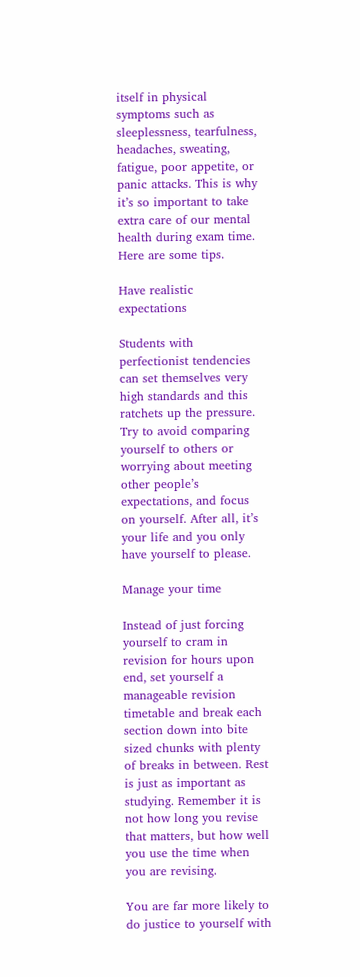itself in physical symptoms such as sleeplessness, tearfulness, headaches, sweating, fatigue, poor appetite, or panic attacks. This is why it’s so important to take extra care of our mental health during exam time. Here are some tips.

Have realistic expectations

Students with perfectionist tendencies can set themselves very high standards and this ratchets up the pressure. Try to avoid comparing yourself to others or worrying about meeting other people’s expectations, and focus on yourself. After all, it’s your life and you only have yourself to please.

Manage your time

Instead of just forcing yourself to cram in revision for hours upon end, set yourself a manageable revision timetable and break each section down into bite sized chunks with plenty of breaks in between. Rest is just as important as studying. Remember it is not how long you revise that matters, but how well you use the time when you are revising.

You are far more likely to do justice to yourself with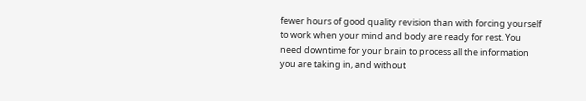fewer hours of good quality revision than with forcing yourself to work when your mind and body are ready for rest. You need downtime for your brain to process all the information you are taking in, and without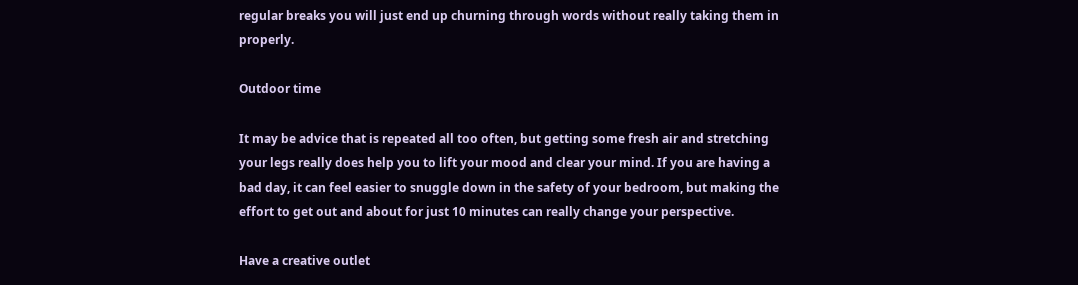regular breaks you will just end up churning through words without really taking them in properly.

Outdoor time

It may be advice that is repeated all too often, but getting some fresh air and stretching your legs really does help you to lift your mood and clear your mind. If you are having a bad day, it can feel easier to snuggle down in the safety of your bedroom, but making the effort to get out and about for just 10 minutes can really change your perspective.

Have a creative outlet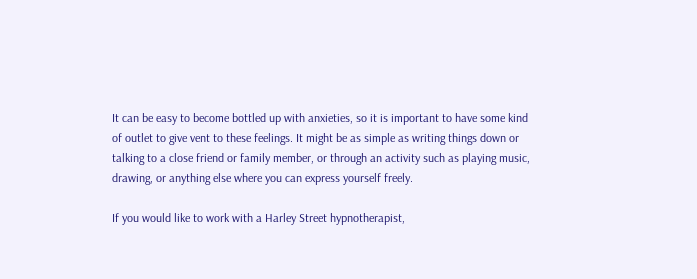It can be easy to become bottled up with anxieties, so it is important to have some kind of outlet to give vent to these feelings. It might be as simple as writing things down or talking to a close friend or family member, or through an activity such as playing music, drawing, or anything else where you can express yourself freely.

If you would like to work with a Harley Street hypnotherapist,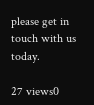please get in touch with us today.

27 views0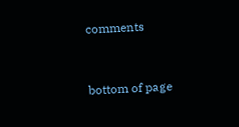comments


bottom of page